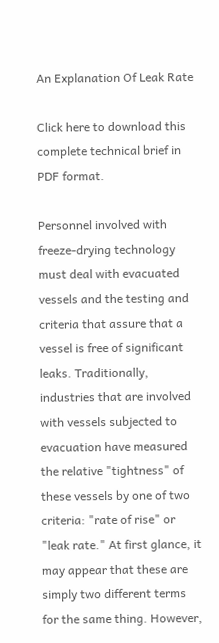An Explanation Of Leak Rate

Click here to download this complete technical brief in PDF format.

Personnel involved with freeze-drying technology must deal with evacuated vessels and the testing and criteria that assure that a vessel is free of significant leaks. Traditionally, industries that are involved with vessels subjected to evacuation have measured the relative "tightness" of these vessels by one of two criteria: "rate of rise" or "leak rate." At first glance, it may appear that these are simply two different terms for the same thing. However,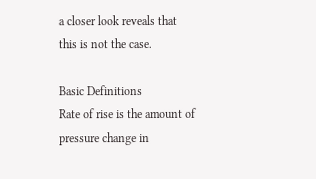a closer look reveals that this is not the case.

Basic Definitions
Rate of rise is the amount of pressure change in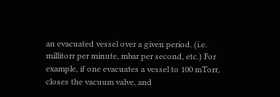an evacuated vessel over a given period. (i.e. millitorr per minute, mbar per second, etc.) For example, if one evacuates a vessel to 100 mTorr, closes the vacuum valve, and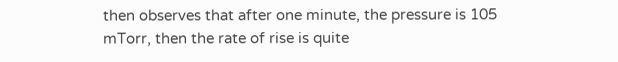then observes that after one minute, the pressure is 105 mTorr, then the rate of rise is quite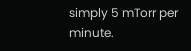simply 5 mTorr per minute.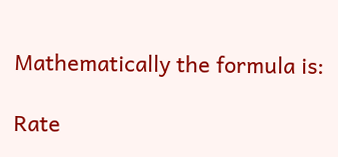Mathematically the formula is:

Rate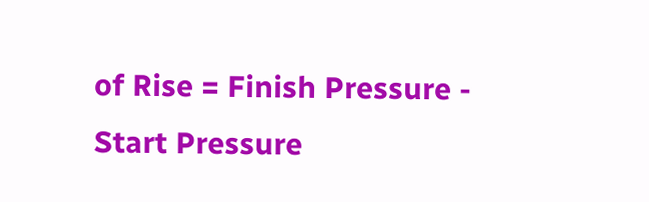of Rise = Finish Pressure - Start Pressure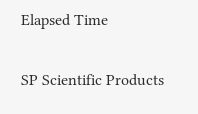Elapsed Time

SP Scientific Products